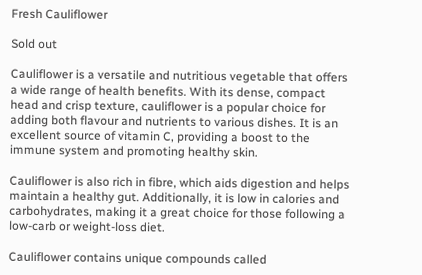Fresh Cauliflower

Sold out

Cauliflower is a versatile and nutritious vegetable that offers a wide range of health benefits. With its dense, compact head and crisp texture, cauliflower is a popular choice for adding both flavour and nutrients to various dishes. It is an excellent source of vitamin C, providing a boost to the immune system and promoting healthy skin.

Cauliflower is also rich in fibre, which aids digestion and helps maintain a healthy gut. Additionally, it is low in calories and carbohydrates, making it a great choice for those following a low-carb or weight-loss diet.

Cauliflower contains unique compounds called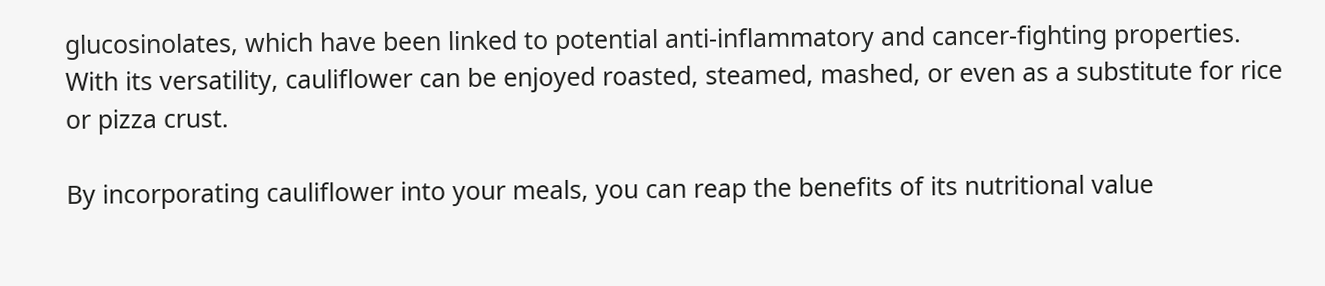glucosinolates, which have been linked to potential anti-inflammatory and cancer-fighting properties. With its versatility, cauliflower can be enjoyed roasted, steamed, mashed, or even as a substitute for rice or pizza crust.

By incorporating cauliflower into your meals, you can reap the benefits of its nutritional value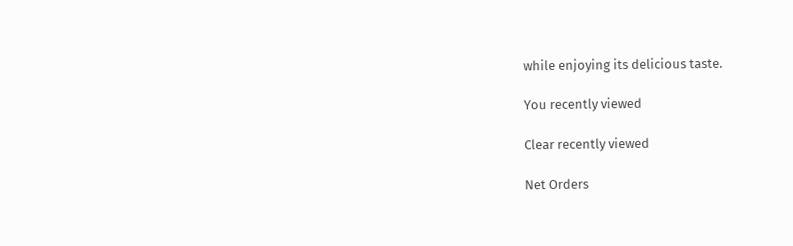while enjoying its delicious taste.

You recently viewed

Clear recently viewed

Net Orders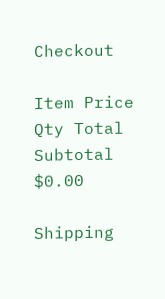Checkout

Item Price Qty Total
Subtotal $0.00

Shipping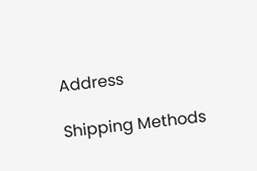Address

Shipping Methods